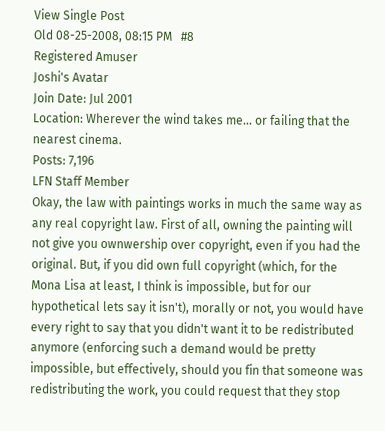View Single Post
Old 08-25-2008, 08:15 PM   #8
Registered Amuser
Joshi's Avatar
Join Date: Jul 2001
Location: Wherever the wind takes me... or failing that the nearest cinema.
Posts: 7,196
LFN Staff Member
Okay, the law with paintings works in much the same way as any real copyright law. First of all, owning the painting will not give you ownwership over copyright, even if you had the original. But, if you did own full copyright (which, for the Mona Lisa at least, I think is impossible, but for our hypothetical lets say it isn't), morally or not, you would have every right to say that you didn't want it to be redistributed anymore (enforcing such a demand would be pretty impossible, but effectively, should you fin that someone was redistributing the work, you could request that they stop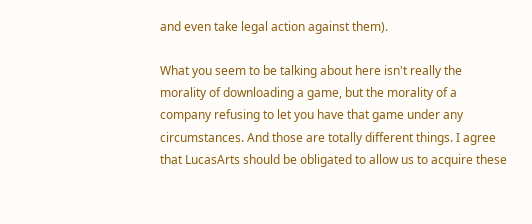and even take legal action against them).

What you seem to be talking about here isn't really the morality of downloading a game, but the morality of a company refusing to let you have that game under any circumstances. And those are totally different things. I agree that LucasArts should be obligated to allow us to acquire these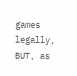games legally, BUT, as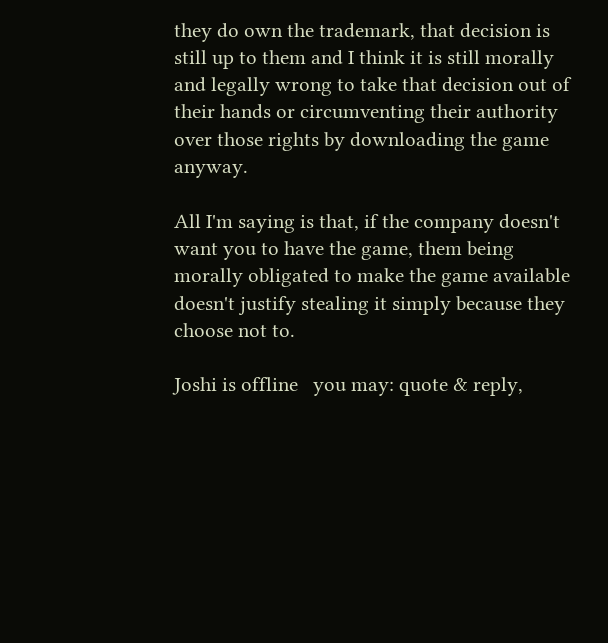they do own the trademark, that decision is still up to them and I think it is still morally and legally wrong to take that decision out of their hands or circumventing their authority over those rights by downloading the game anyway.

All I'm saying is that, if the company doesn't want you to have the game, them being morally obligated to make the game available doesn't justify stealing it simply because they choose not to.

Joshi is offline   you may: quote & reply,